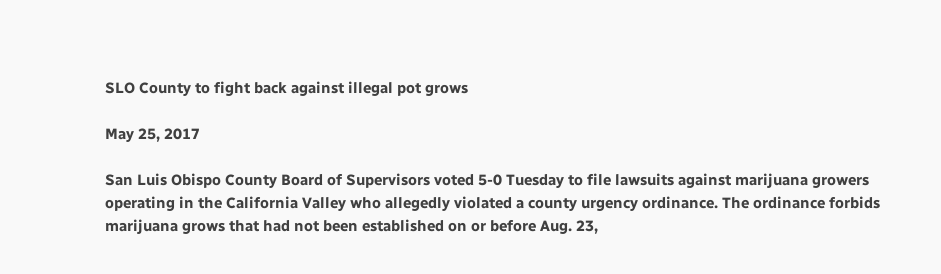SLO County to fight back against illegal pot grows

May 25, 2017

San Luis Obispo County Board of Supervisors voted 5-0 Tuesday to file lawsuits against marijuana growers operating in the California Valley who allegedly violated a county urgency ordinance. The ordinance forbids marijuana grows that had not been established on or before Aug. 23,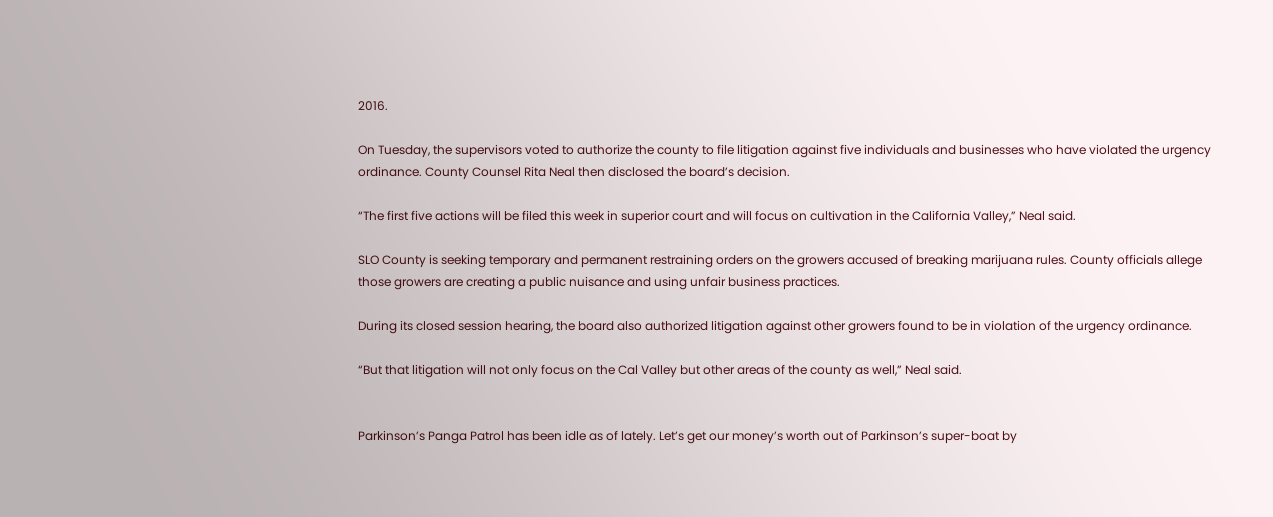2016.

On Tuesday, the supervisors voted to authorize the county to file litigation against five individuals and businesses who have violated the urgency ordinance. County Counsel Rita Neal then disclosed the board’s decision.

“The first five actions will be filed this week in superior court and will focus on cultivation in the California Valley,” Neal said.

SLO County is seeking temporary and permanent restraining orders on the growers accused of breaking marijuana rules. County officials allege those growers are creating a public nuisance and using unfair business practices.

During its closed session hearing, the board also authorized litigation against other growers found to be in violation of the urgency ordinance.

“But that litigation will not only focus on the Cal Valley but other areas of the county as well,” Neal said.


Parkinson’s Panga Patrol has been idle as of lately. Let’s get our money’s worth out of Parkinson’s super-boat by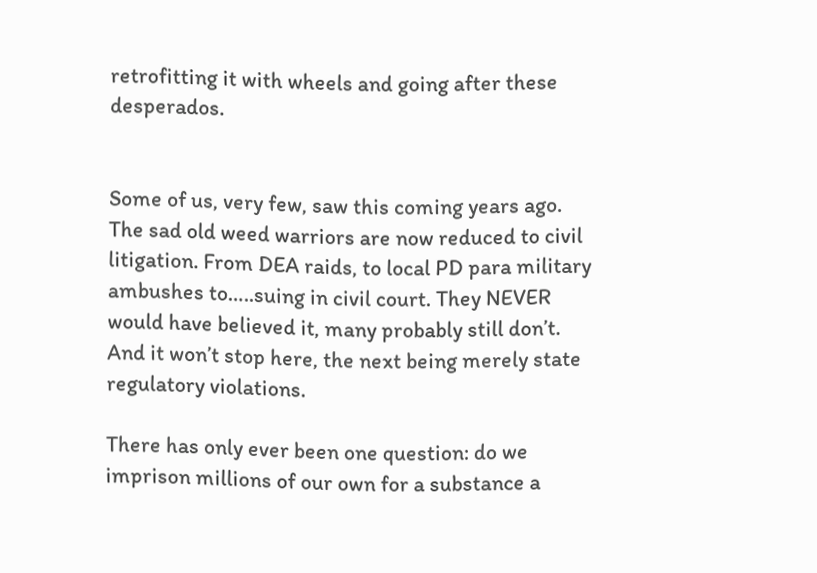retrofitting it with wheels and going after these desperados.


Some of us, very few, saw this coming years ago. The sad old weed warriors are now reduced to civil litigation. From DEA raids, to local PD para military ambushes to…..suing in civil court. They NEVER would have believed it, many probably still don’t. And it won’t stop here, the next being merely state regulatory violations.

There has only ever been one question: do we imprison millions of our own for a substance a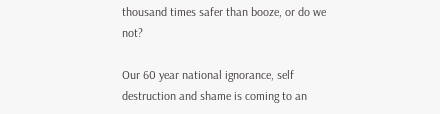thousand times safer than booze, or do we not?

Our 60 year national ignorance, self destruction and shame is coming to an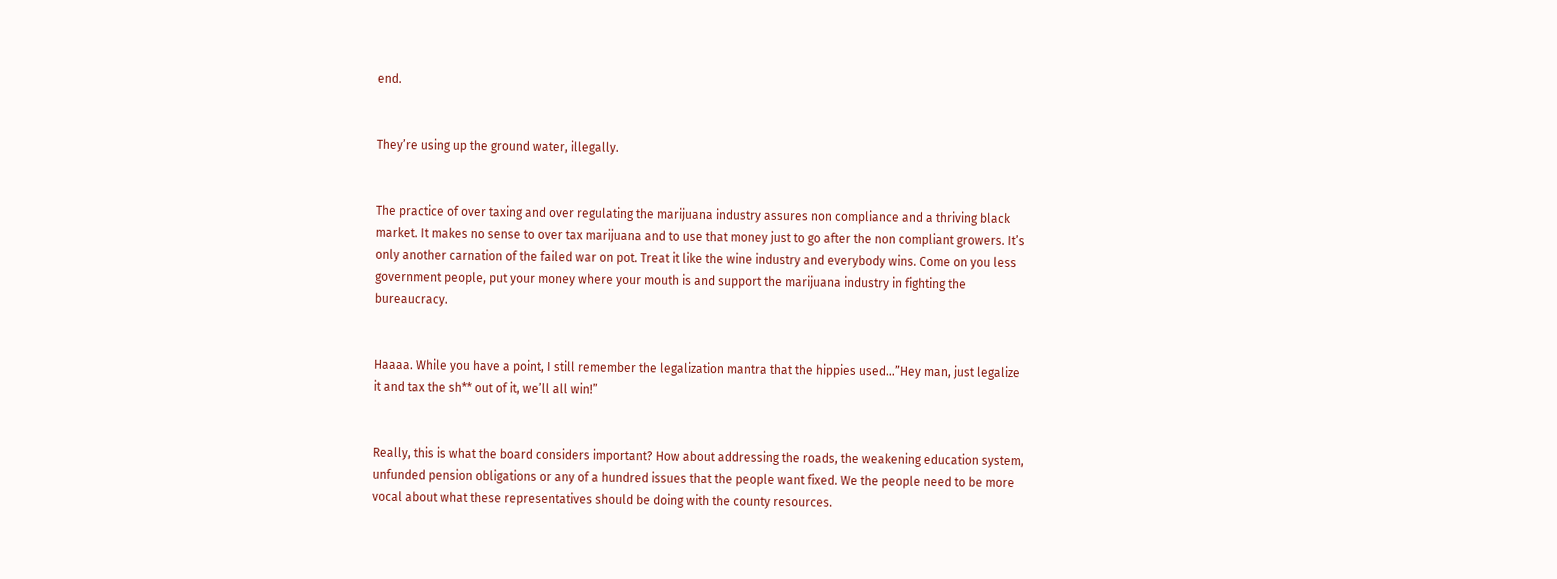end.


They’re using up the ground water, illegally.


The practice of over taxing and over regulating the marijuana industry assures non compliance and a thriving black market. It makes no sense to over tax marijuana and to use that money just to go after the non compliant growers. It’s only another carnation of the failed war on pot. Treat it like the wine industry and everybody wins. Come on you less government people, put your money where your mouth is and support the marijuana industry in fighting the bureaucracy.


Haaaa. While you have a point, I still remember the legalization mantra that the hippies used…”Hey man, just legalize it and tax the sh** out of it, we’ll all win!”


Really, this is what the board considers important? How about addressing the roads, the weakening education system, unfunded pension obligations or any of a hundred issues that the people want fixed. We the people need to be more vocal about what these representatives should be doing with the county resources.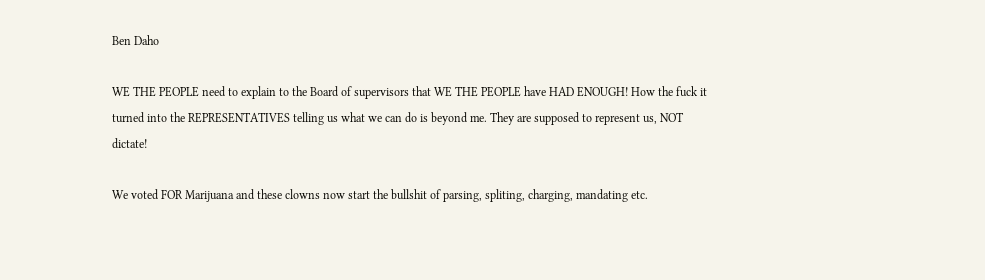Ben Daho

WE THE PEOPLE need to explain to the Board of supervisors that WE THE PEOPLE have HAD ENOUGH! How the fuck it turned into the REPRESENTATIVES telling us what we can do is beyond me. They are supposed to represent us, NOT dictate!

We voted FOR Marijuana and these clowns now start the bullshit of parsing, spliting, charging, mandating etc.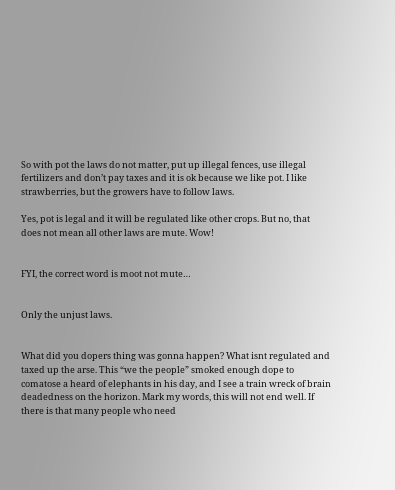So with pot the laws do not matter, put up illegal fences, use illegal fertilizers and don’t pay taxes and it is ok because we like pot. I like strawberries, but the growers have to follow laws.

Yes, pot is legal and it will be regulated like other crops. But no, that does not mean all other laws are mute. Wow!


FYI, the correct word is moot not mute…


Only the unjust laws.


What did you dopers thing was gonna happen? What isnt regulated and taxed up the arse. This “we the people” smoked enough dope to comatose a heard of elephants in his day, and I see a train wreck of brain deadedness on the horizon. Mark my words, this will not end well. If there is that many people who need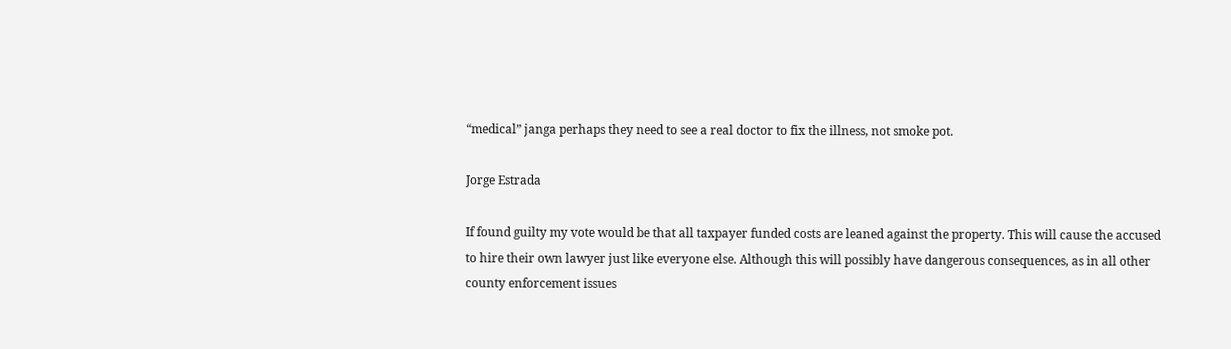“medical” janga perhaps they need to see a real doctor to fix the illness, not smoke pot.

Jorge Estrada

If found guilty my vote would be that all taxpayer funded costs are leaned against the property. This will cause the accused to hire their own lawyer just like everyone else. Although this will possibly have dangerous consequences, as in all other county enforcement issues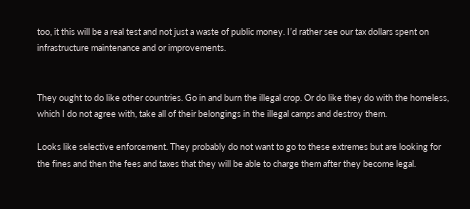too, it this will be a real test and not just a waste of public money. I’d rather see our tax dollars spent on infrastructure maintenance and or improvements.


They ought to do like other countries. Go in and burn the illegal crop. Or do like they do with the homeless, which I do not agree with, take all of their belongings in the illegal camps and destroy them.

Looks like selective enforcement. They probably do not want to go to these extremes but are looking for the fines and then the fees and taxes that they will be able to charge them after they become legal.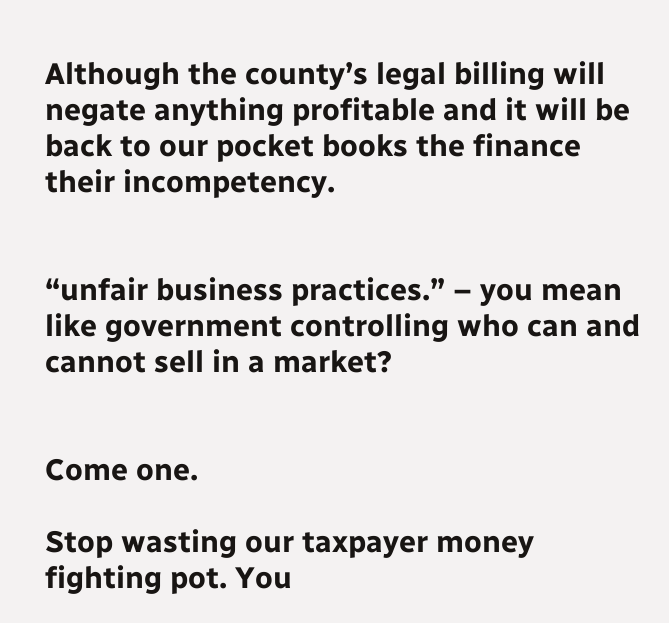Although the county’s legal billing will negate anything profitable and it will be back to our pocket books the finance their incompetency.


“unfair business practices.” – you mean like government controlling who can and cannot sell in a market?


Come one.

Stop wasting our taxpayer money fighting pot. You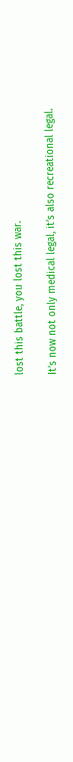lost this battle, you lost this war.

It’s now not only medical legal, it’s also recreational legal.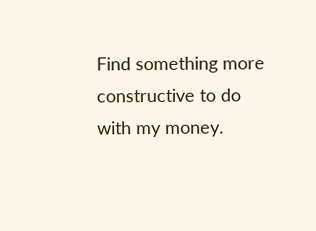Find something more constructive to do with my money.